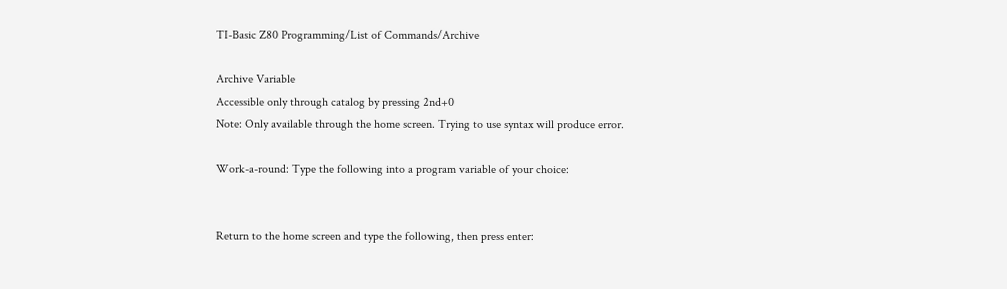TI-Basic Z80 Programming/List of Commands/Archive

Archive Variable
Accessible only through catalog by pressing 2nd+0
Note: Only available through the home screen. Trying to use syntax will produce error.

Work-a-round: Type the following into a program variable of your choice:


Return to the home screen and type the following, then press enter: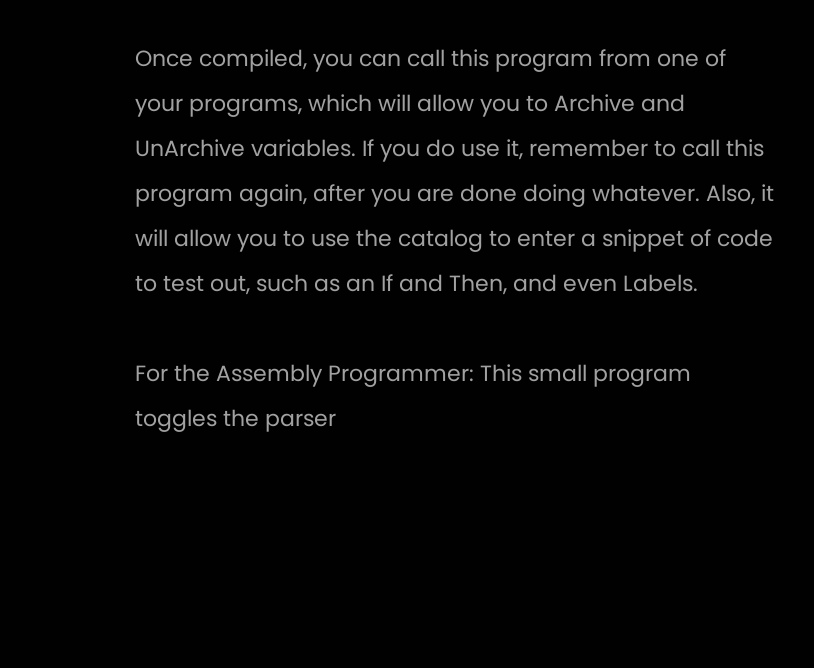Once compiled, you can call this program from one of your programs, which will allow you to Archive and UnArchive variables. If you do use it, remember to call this program again, after you are done doing whatever. Also, it will allow you to use the catalog to enter a snippet of code to test out, such as an If and Then, and even Labels.

For the Assembly Programmer: This small program toggles the parser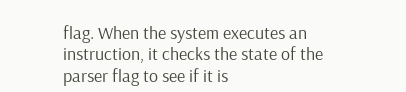flag. When the system executes an instruction, it checks the state of the parser flag to see if it is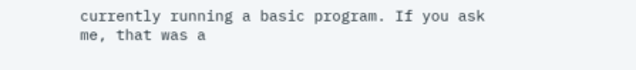currently running a basic program. If you ask me, that was a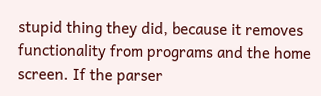stupid thing they did, because it removes functionality from programs and the home screen. If the parser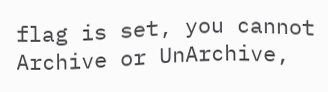flag is set, you cannot Archive or UnArchive,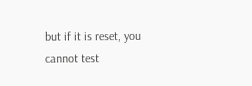but if it is reset, you cannot test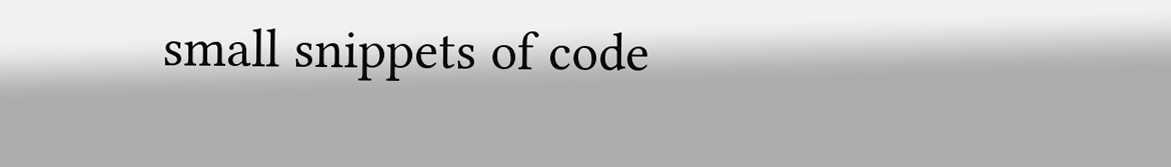small snippets of code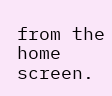from the home screen.